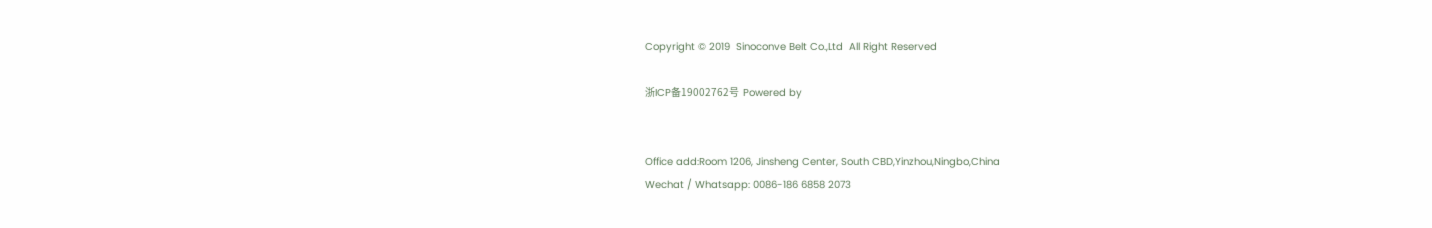Copyright © 2019  Sinoconve Belt Co.,Ltd  All Right Reserved

浙ICP备19002762号  Powered by


Office add:Room 1206, Jinsheng Center, South CBD,Yinzhou,Ningbo,China
Wechat / Whatsapp: 0086-186 6858 2073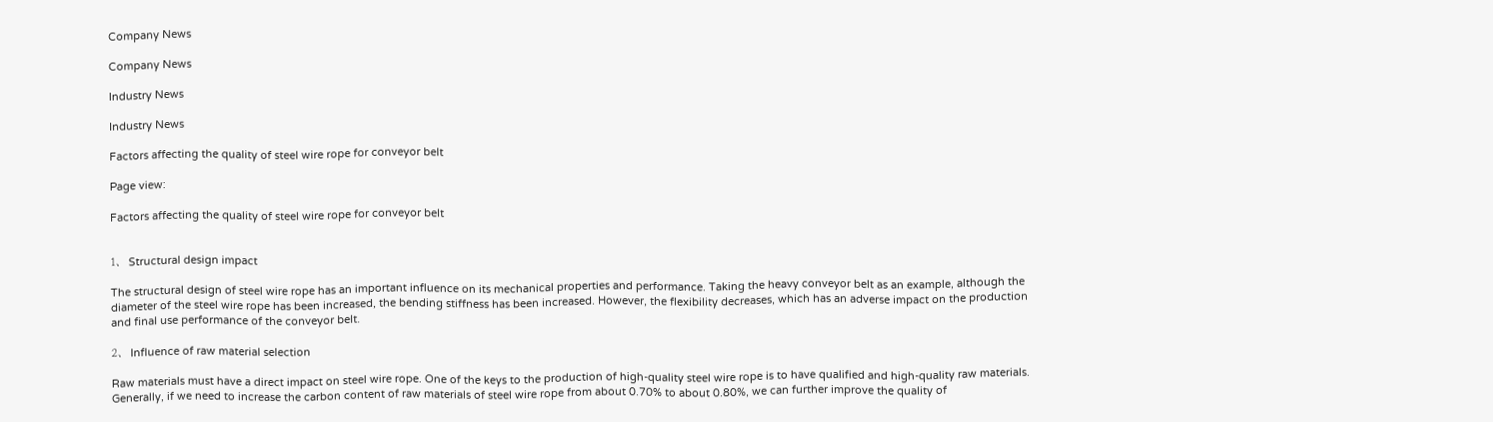Company News

Company News

Industry News

Industry News

Factors affecting the quality of steel wire rope for conveyor belt

Page view:

Factors affecting the quality of steel wire rope for conveyor belt


1、 Structural design impact

The structural design of steel wire rope has an important influence on its mechanical properties and performance. Taking the heavy conveyor belt as an example, although the diameter of the steel wire rope has been increased, the bending stiffness has been increased. However, the flexibility decreases, which has an adverse impact on the production and final use performance of the conveyor belt.

2、 Influence of raw material selection

Raw materials must have a direct impact on steel wire rope. One of the keys to the production of high-quality steel wire rope is to have qualified and high-quality raw materials. Generally, if we need to increase the carbon content of raw materials of steel wire rope from about 0.70% to about 0.80%, we can further improve the quality of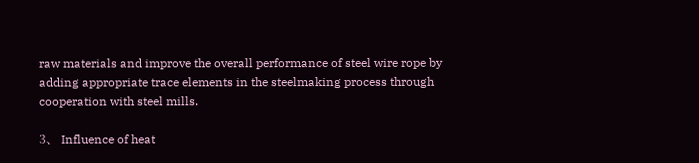raw materials and improve the overall performance of steel wire rope by adding appropriate trace elements in the steelmaking process through cooperation with steel mills.

3、 Influence of heat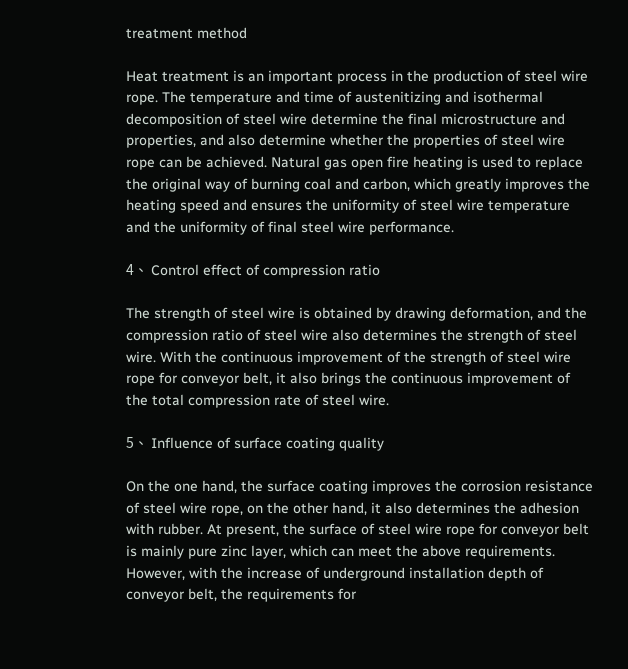treatment method

Heat treatment is an important process in the production of steel wire rope. The temperature and time of austenitizing and isothermal decomposition of steel wire determine the final microstructure and properties, and also determine whether the properties of steel wire rope can be achieved. Natural gas open fire heating is used to replace the original way of burning coal and carbon, which greatly improves the heating speed and ensures the uniformity of steel wire temperature and the uniformity of final steel wire performance.

4、 Control effect of compression ratio

The strength of steel wire is obtained by drawing deformation, and the compression ratio of steel wire also determines the strength of steel wire. With the continuous improvement of the strength of steel wire rope for conveyor belt, it also brings the continuous improvement of the total compression rate of steel wire.

5、 Influence of surface coating quality

On the one hand, the surface coating improves the corrosion resistance of steel wire rope, on the other hand, it also determines the adhesion with rubber. At present, the surface of steel wire rope for conveyor belt is mainly pure zinc layer, which can meet the above requirements. However, with the increase of underground installation depth of conveyor belt, the requirements for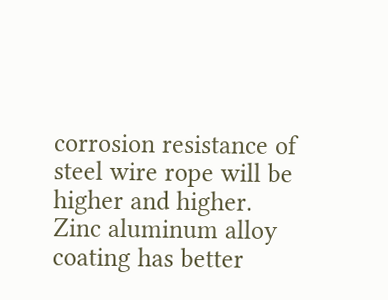corrosion resistance of steel wire rope will be higher and higher. Zinc aluminum alloy coating has better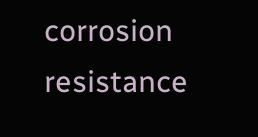corrosion resistance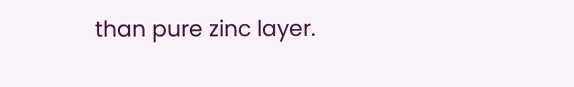than pure zinc layer.